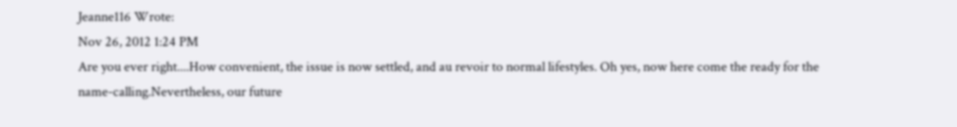Jeanne116 Wrote:
Nov 26, 2012 1:24 PM
Are you ever right....How convenient, the issue is now settled, and au revoir to normal lifestyles. Oh yes, now here come the ready for the name-calling.Nevertheless, our future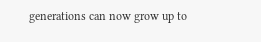generations can now grow up to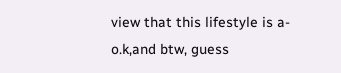view that this lifestyle is a-o.k,and btw, guess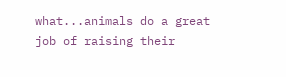what...animals do a great job of raising their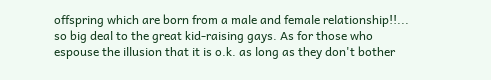offspring which are born from a male and female relationship!!... so big deal to the great kid-raising gays. As for those who espouse the illusion that it is o.k. as long as they don't bother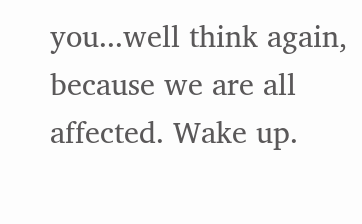you...well think again, because we are all affected. Wake up.